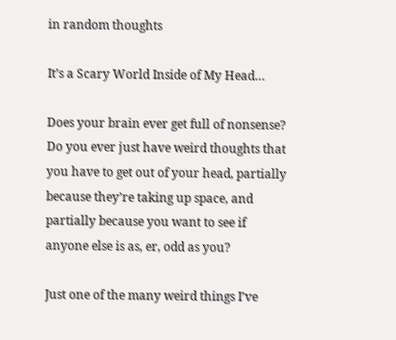in random thoughts

It’s a Scary World Inside of My Head…

Does your brain ever get full of nonsense? Do you ever just have weird thoughts that you have to get out of your head, partially because they’re taking up space, and partially because you want to see if anyone else is as, er, odd as you?

Just one of the many weird things I’ve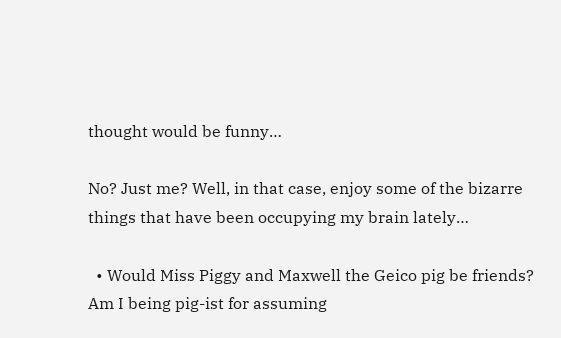thought would be funny…

No? Just me? Well, in that case, enjoy some of the bizarre things that have been occupying my brain lately…

  • Would Miss Piggy and Maxwell the Geico pig be friends? Am I being pig-ist for assuming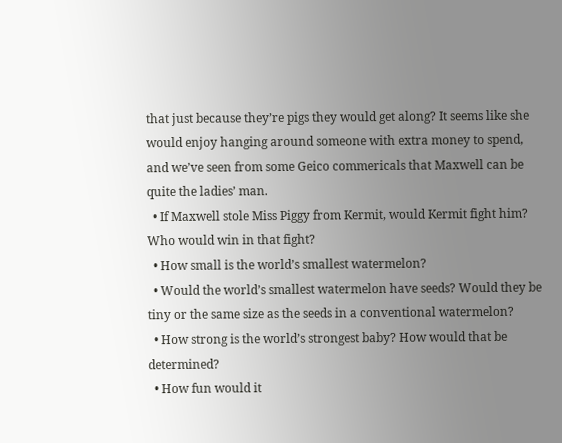that just because they’re pigs they would get along? It seems like she would enjoy hanging around someone with extra money to spend, and we’ve seen from some Geico commericals that Maxwell can be quite the ladies’ man.
  • If Maxwell stole Miss Piggy from Kermit, would Kermit fight him? Who would win in that fight?
  • How small is the world’s smallest watermelon?
  • Would the world’s smallest watermelon have seeds? Would they be tiny or the same size as the seeds in a conventional watermelon?
  • How strong is the world’s strongest baby? How would that be determined?
  • How fun would it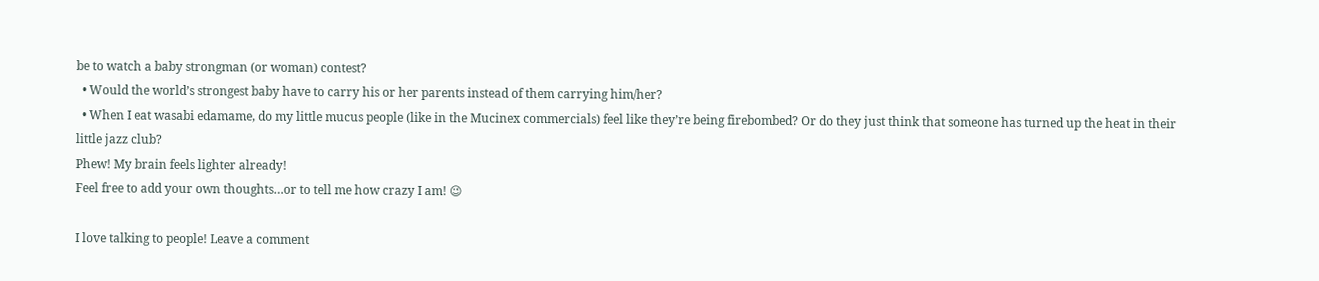be to watch a baby strongman (or woman) contest?
  • Would the world’s strongest baby have to carry his or her parents instead of them carrying him/her?
  • When I eat wasabi edamame, do my little mucus people (like in the Mucinex commercials) feel like they’re being firebombed? Or do they just think that someone has turned up the heat in their little jazz club?
Phew! My brain feels lighter already!
Feel free to add your own thoughts…or to tell me how crazy I am! 😉

I love talking to people! Leave a comment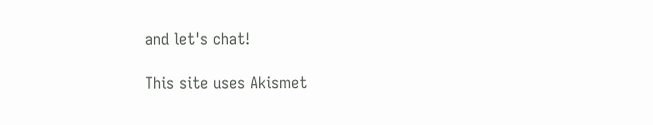and let's chat!

This site uses Akismet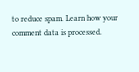to reduce spam. Learn how your comment data is processed.